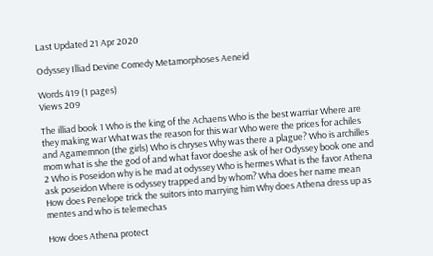Last Updated 21 Apr 2020

Odyssey Illiad Devine Comedy Metamorphoses Aeneid

Words 419 (1 pages)
Views 209

The illiad book 1 Who is the king of the Achaens Who is the best warriar Where are they making war What was the reason for this war Who were the prices for achiles and Agamemnon (the girls) Who is chryses Why was there a plague? Who is archilles mom what is she the god of and what favor doeshe ask of her Odyssey book one and 2 Who is Poseidon why is he mad at odyssey Who is hermes What is the favor Athena ask poseidon Where is odyssey trapped and by whom? Wha does her name mean How does Penelope trick the suitors into marrying him Why does Athena dress up as mentes and who is telemechas

How does Athena protect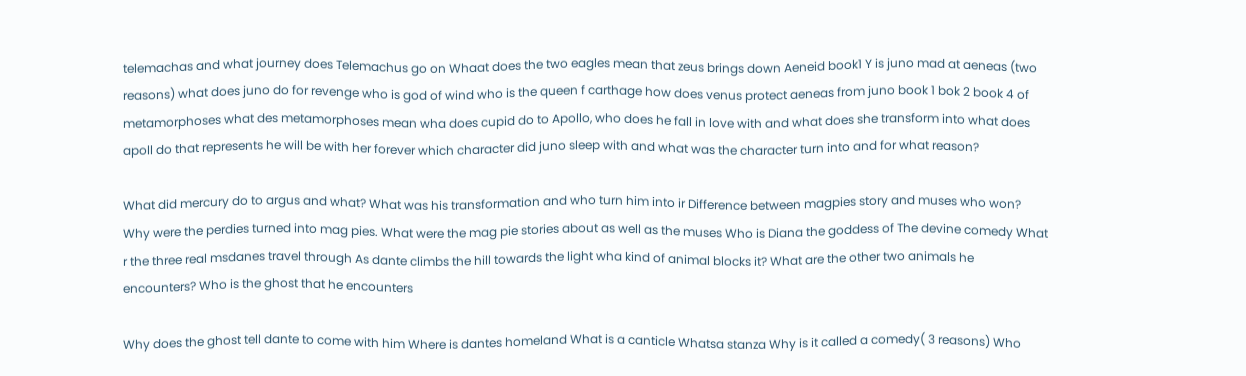telemachas and what journey does Telemachus go on Whaat does the two eagles mean that zeus brings down Aeneid book1 Y is juno mad at aeneas (two reasons) what does juno do for revenge who is god of wind who is the queen f carthage how does venus protect aeneas from juno book 1 bok 2 book 4 of metamorphoses what des metamorphoses mean wha does cupid do to Apollo, who does he fall in love with and what does she transform into what does apoll do that represents he will be with her forever which character did juno sleep with and what was the character turn into and for what reason?

What did mercury do to argus and what? What was his transformation and who turn him into ir Difference between magpies story and muses who won? Why were the perdies turned into mag pies. What were the mag pie stories about as well as the muses Who is Diana the goddess of The devine comedy What r the three real msdanes travel through As dante climbs the hill towards the light wha kind of animal blocks it? What are the other two animals he encounters? Who is the ghost that he encounters

Why does the ghost tell dante to come with him Where is dantes homeland What is a canticle Whatsa stanza Why is it called a comedy( 3 reasons) Who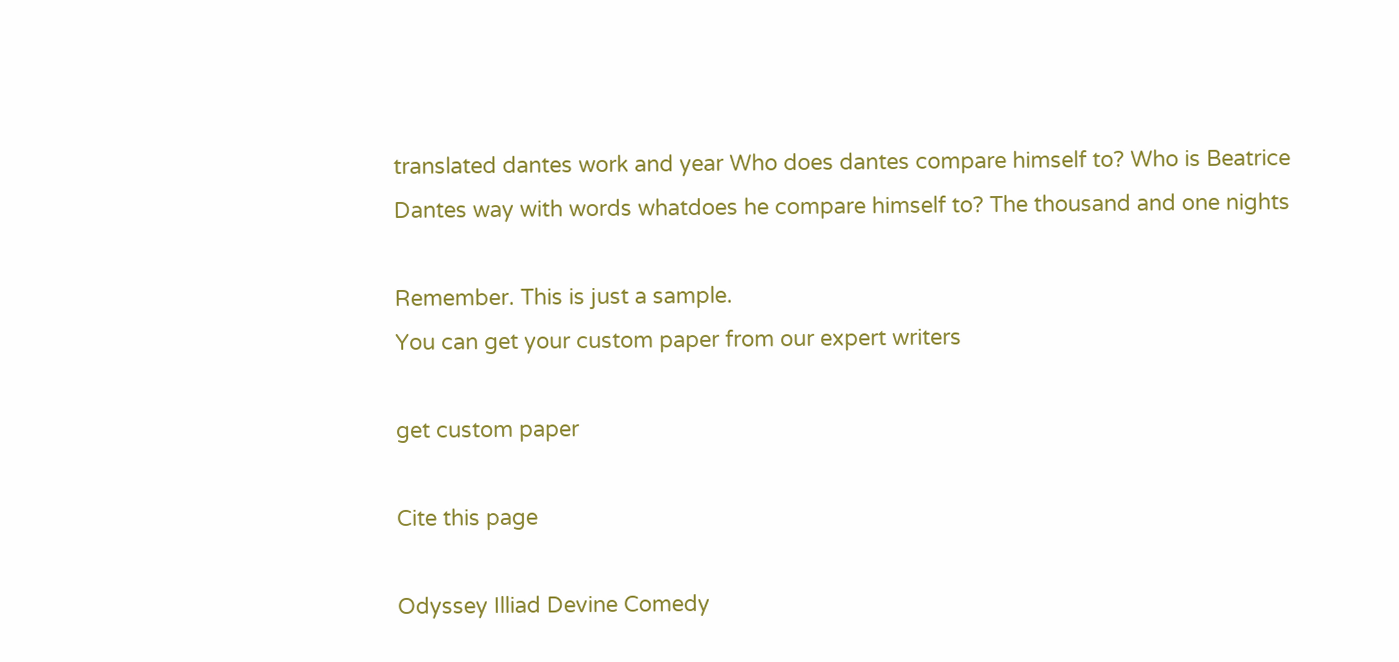translated dantes work and year Who does dantes compare himself to? Who is Beatrice Dantes way with words whatdoes he compare himself to? The thousand and one nights

Remember. This is just a sample.
You can get your custom paper from our expert writers

get custom paper

Cite this page

Odyssey Illiad Devine Comedy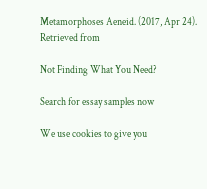Metamorphoses Aeneid. (2017, Apr 24). Retrieved from

Not Finding What You Need?

Search for essay samples now

We use cookies to give you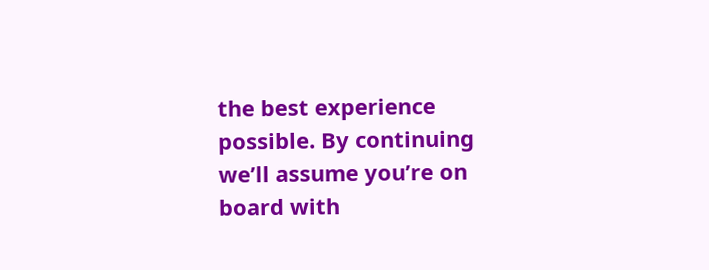the best experience possible. By continuing we’ll assume you’re on board with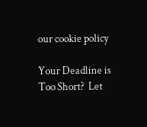our cookie policy

Your Deadline is Too Short?  Let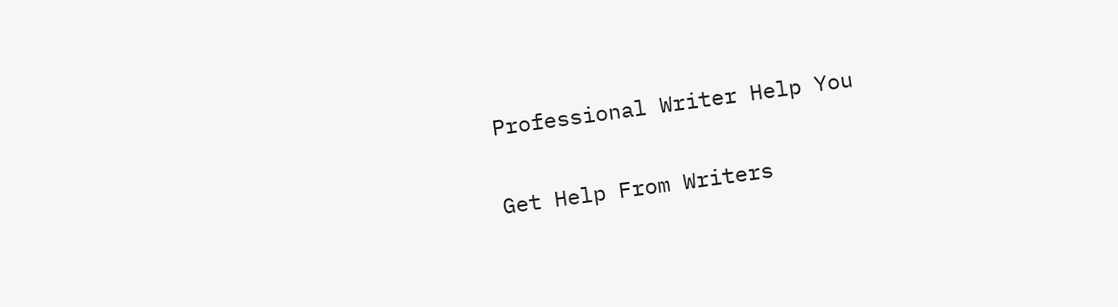Professional Writer Help You

Get Help From Writers